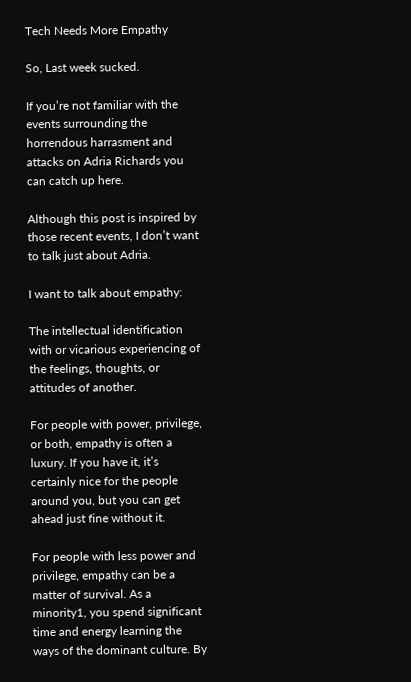Tech Needs More Empathy

So, Last week sucked.

If you’re not familiar with the events surrounding the horrendous harrasment and attacks on Adria Richards you can catch up here.

Although this post is inspired by those recent events, I don’t want to talk just about Adria.

I want to talk about empathy:

The intellectual identification with or vicarious experiencing of the feelings, thoughts, or attitudes of another.

For people with power, privilege, or both, empathy is often a luxury. If you have it, it’s certainly nice for the people around you, but you can get ahead just fine without it.

For people with less power and privilege, empathy can be a matter of survival. As a minority1, you spend significant time and energy learning the ways of the dominant culture. By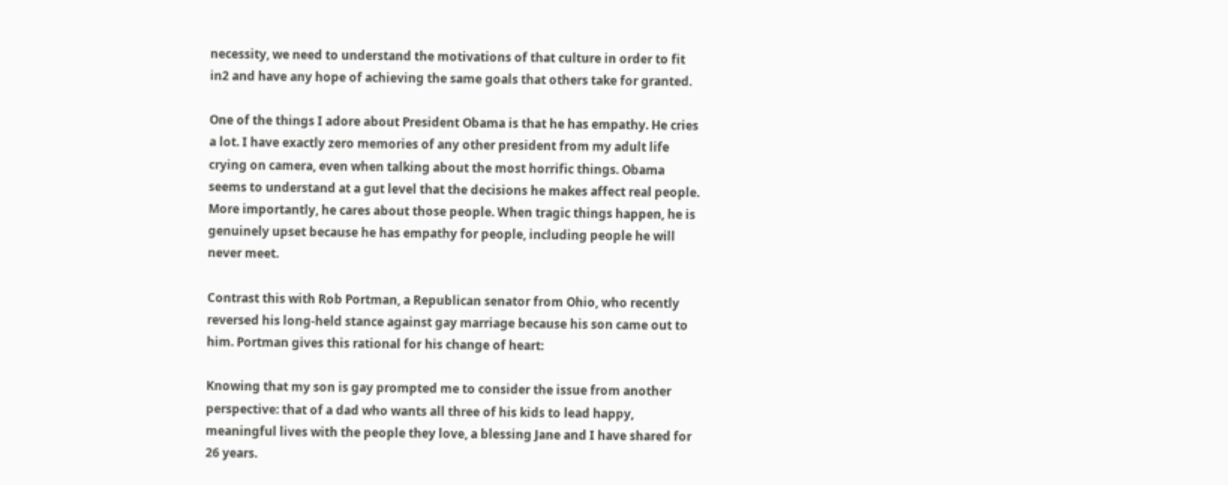necessity, we need to understand the motivations of that culture in order to fit in2 and have any hope of achieving the same goals that others take for granted.

One of the things I adore about President Obama is that he has empathy. He cries a lot. I have exactly zero memories of any other president from my adult life crying on camera, even when talking about the most horrific things. Obama seems to understand at a gut level that the decisions he makes affect real people. More importantly, he cares about those people. When tragic things happen, he is genuinely upset because he has empathy for people, including people he will never meet.

Contrast this with Rob Portman, a Republican senator from Ohio, who recently reversed his long-held stance against gay marriage because his son came out to him. Portman gives this rational for his change of heart:

Knowing that my son is gay prompted me to consider the issue from another perspective: that of a dad who wants all three of his kids to lead happy, meaningful lives with the people they love, a blessing Jane and I have shared for 26 years.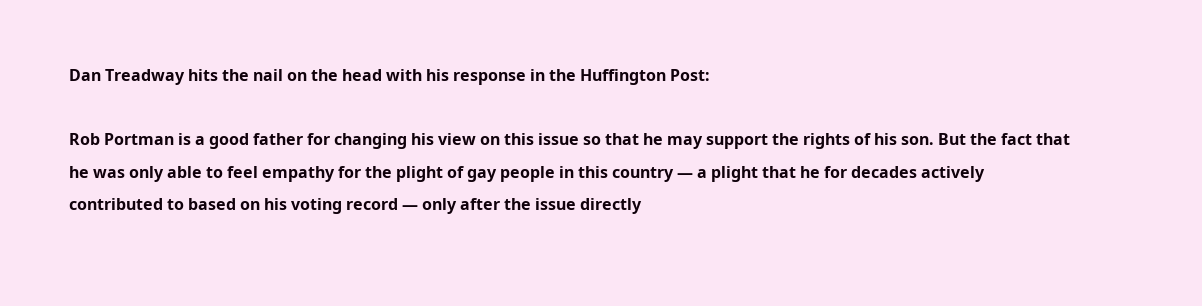Dan Treadway hits the nail on the head with his response in the Huffington Post:

Rob Portman is a good father for changing his view on this issue so that he may support the rights of his son. But the fact that he was only able to feel empathy for the plight of gay people in this country — a plight that he for decades actively contributed to based on his voting record — only after the issue directly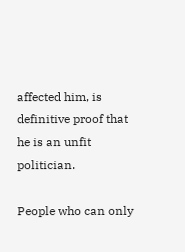affected him, is definitive proof that he is an unfit politician.

People who can only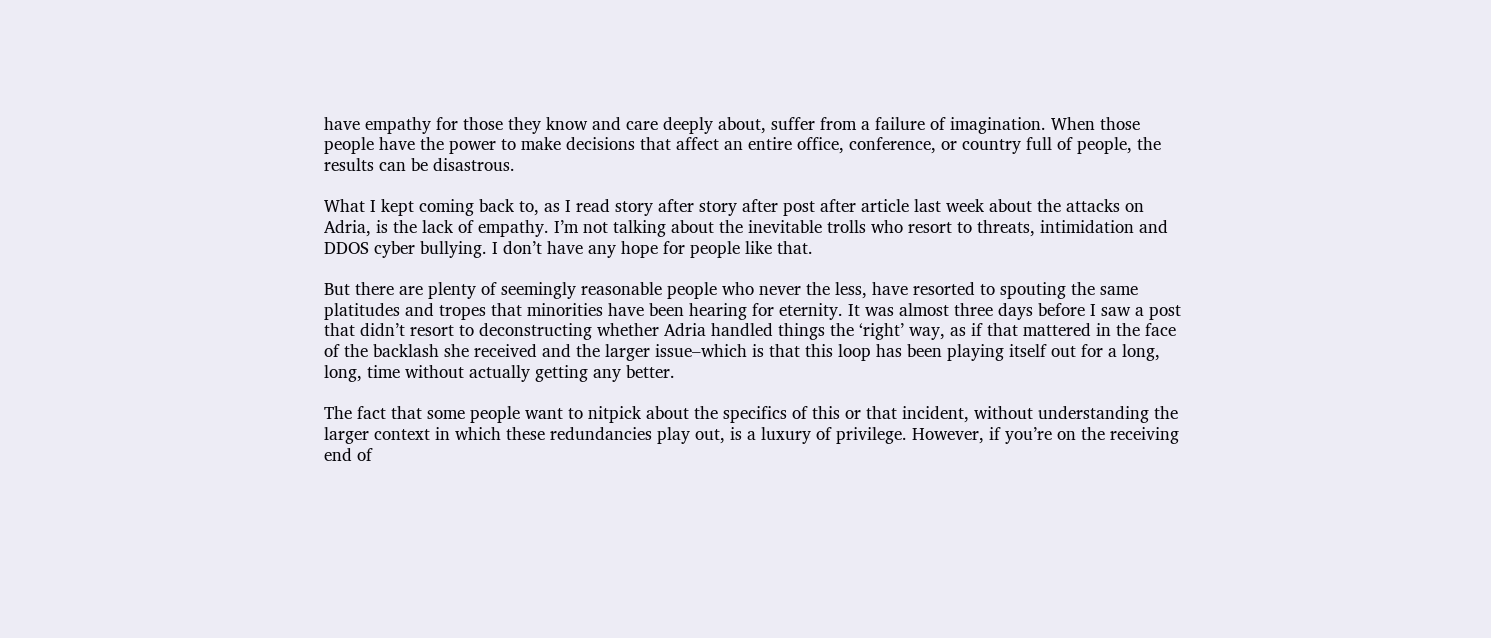have empathy for those they know and care deeply about, suffer from a failure of imagination. When those people have the power to make decisions that affect an entire office, conference, or country full of people, the results can be disastrous.

What I kept coming back to, as I read story after story after post after article last week about the attacks on Adria, is the lack of empathy. I’m not talking about the inevitable trolls who resort to threats, intimidation and DDOS cyber bullying. I don’t have any hope for people like that.

But there are plenty of seemingly reasonable people who never the less, have resorted to spouting the same platitudes and tropes that minorities have been hearing for eternity. It was almost three days before I saw a post that didn’t resort to deconstructing whether Adria handled things the ‘right’ way, as if that mattered in the face of the backlash she received and the larger issue–which is that this loop has been playing itself out for a long, long, time without actually getting any better.

The fact that some people want to nitpick about the specifics of this or that incident, without understanding the larger context in which these redundancies play out, is a luxury of privilege. However, if you’re on the receiving end of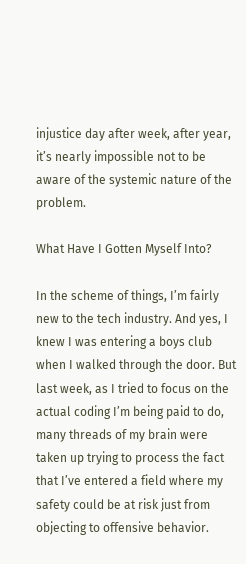injustice day after week, after year, it’s nearly impossible not to be aware of the systemic nature of the problem.

What Have I Gotten Myself Into?

In the scheme of things, I’m fairly new to the tech industry. And yes, I knew I was entering a boys club when I walked through the door. But last week, as I tried to focus on the actual coding I’m being paid to do, many threads of my brain were taken up trying to process the fact that I’ve entered a field where my safety could be at risk just from objecting to offensive behavior.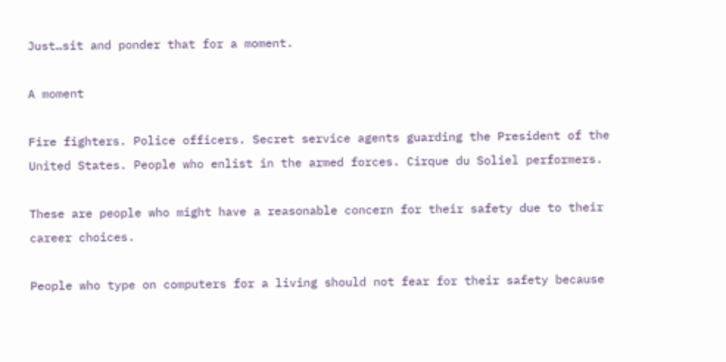Just…sit and ponder that for a moment.

A moment

Fire fighters. Police officers. Secret service agents guarding the President of the United States. People who enlist in the armed forces. Cirque du Soliel performers.

These are people who might have a reasonable concern for their safety due to their career choices.

People who type on computers for a living should not fear for their safety because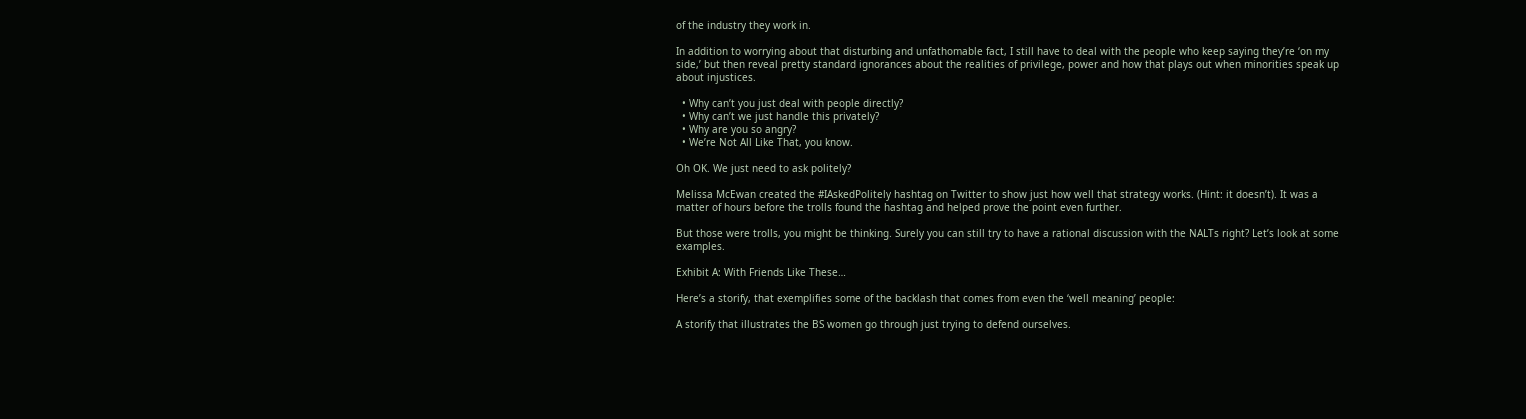of the industry they work in.

In addition to worrying about that disturbing and unfathomable fact, I still have to deal with the people who keep saying they’re ‘on my side,’ but then reveal pretty standard ignorances about the realities of privilege, power and how that plays out when minorities speak up about injustices.

  • Why can’t you just deal with people directly?
  • Why can’t we just handle this privately?
  • Why are you so angry?
  • We’re Not All Like That, you know.

Oh OK. We just need to ask politely?

Melissa McEwan created the #IAskedPolitely hashtag on Twitter to show just how well that strategy works. (Hint: it doesn’t). It was a matter of hours before the trolls found the hashtag and helped prove the point even further.

But those were trolls, you might be thinking. Surely you can still try to have a rational discussion with the NALTs right? Let’s look at some examples.

Exhibit A: With Friends Like These…

Here’s a storify, that exemplifies some of the backlash that comes from even the ‘well meaning’ people:

A storify that illustrates the BS women go through just trying to defend ourselves.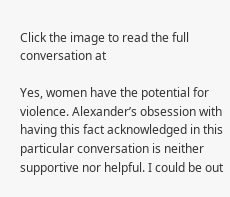Click the image to read the full conversation at

Yes, women have the potential for violence. Alexander’s obsession with having this fact acknowledged in this particular conversation is neither supportive nor helpful. I could be out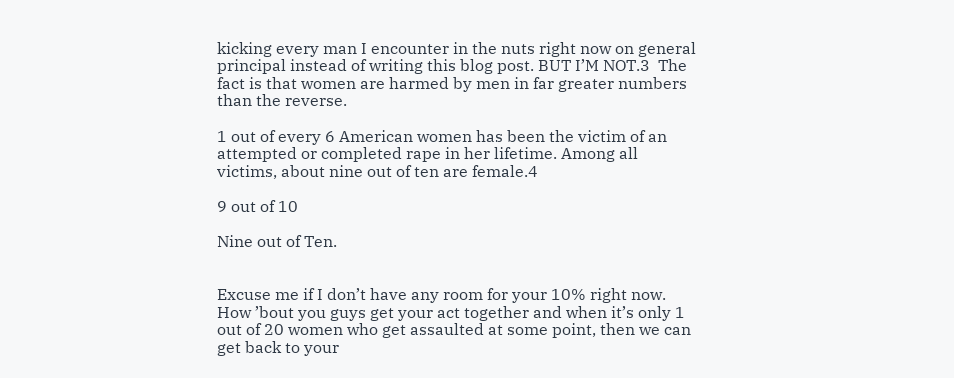kicking every man I encounter in the nuts right now on general principal instead of writing this blog post. BUT I’M NOT.3  The fact is that women are harmed by men in far greater numbers than the reverse.

1 out of every 6 American women has been the victim of an attempted or completed rape in her lifetime. Among all victims, about nine out of ten are female.4

9 out of 10

Nine out of Ten.


Excuse me if I don’t have any room for your 10% right now. How ’bout you guys get your act together and when it’s only 1 out of 20 women who get assaulted at some point, then we can get back to your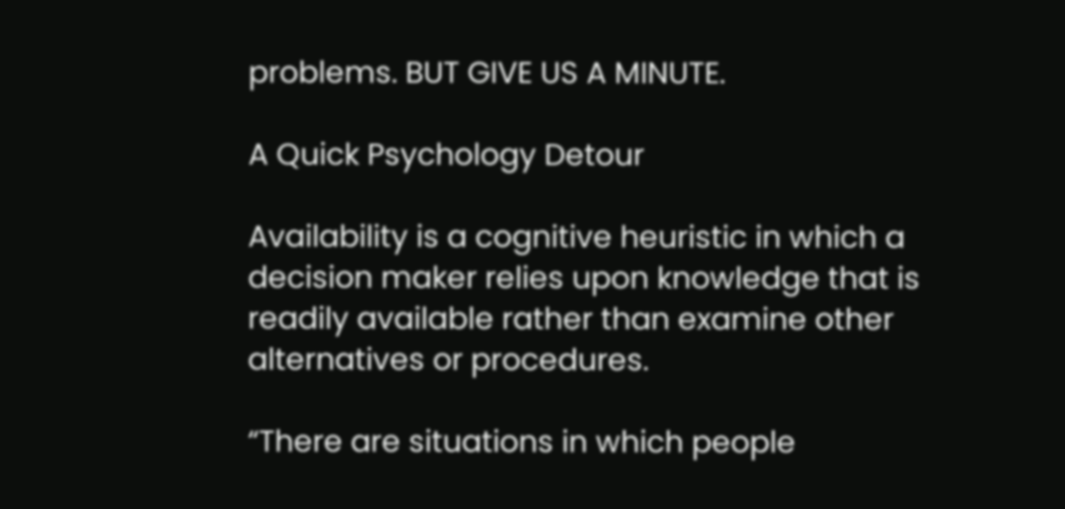problems. BUT GIVE US A MINUTE.

A Quick Psychology Detour

Availability is a cognitive heuristic in which a decision maker relies upon knowledge that is readily available rather than examine other alternatives or procedures.

“There are situations in which people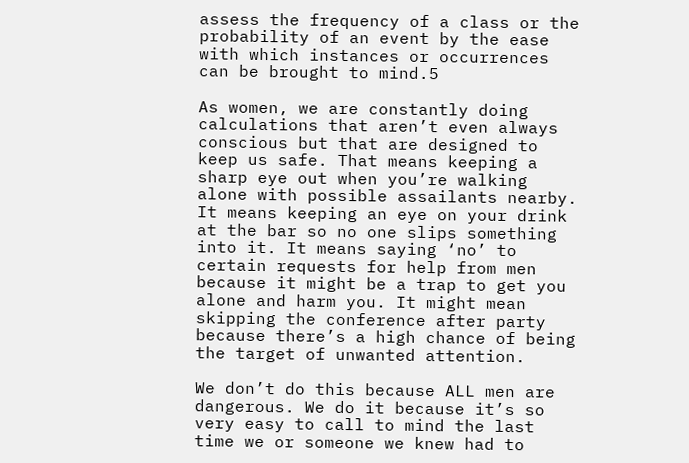assess the frequency of a class or the probability of an event by the ease with which instances or occurrences can be brought to mind.5

As women, we are constantly doing calculations that aren’t even always conscious but that are designed to keep us safe. That means keeping a sharp eye out when you’re walking alone with possible assailants nearby. It means keeping an eye on your drink at the bar so no one slips something into it. It means saying ‘no’ to certain requests for help from men because it might be a trap to get you alone and harm you. It might mean skipping the conference after party because there’s a high chance of being the target of unwanted attention.

We don’t do this because ALL men are dangerous. We do it because it’s so very easy to call to mind the last time we or someone we knew had to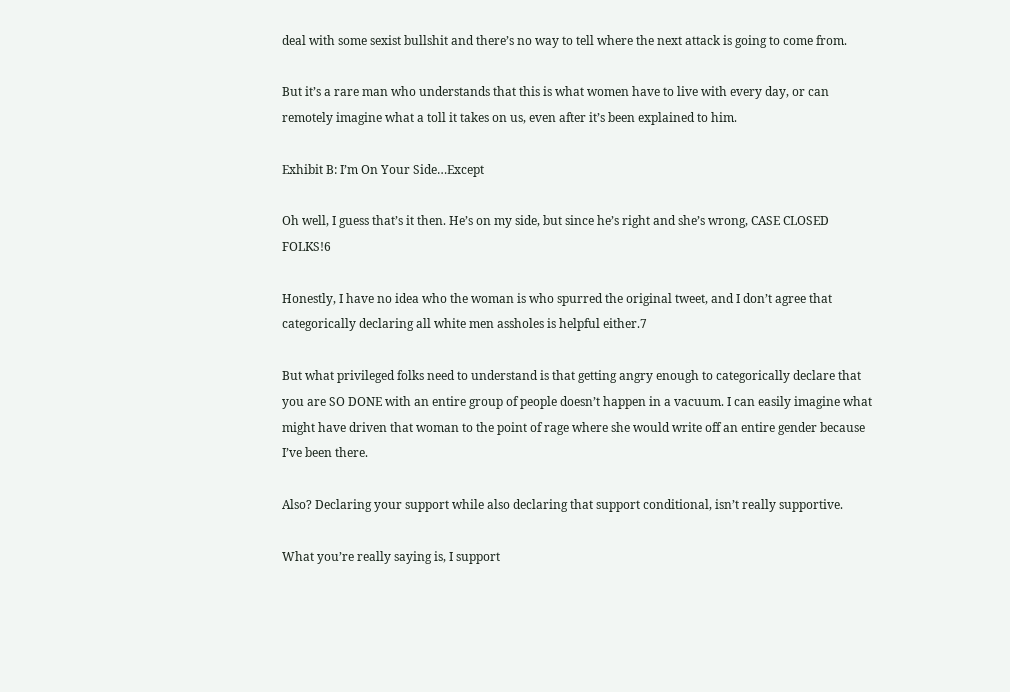deal with some sexist bullshit and there’s no way to tell where the next attack is going to come from.

But it’s a rare man who understands that this is what women have to live with every day, or can remotely imagine what a toll it takes on us, even after it’s been explained to him.

Exhibit B: I’m On Your Side…Except

Oh well, I guess that’s it then. He’s on my side, but since he’s right and she’s wrong, CASE CLOSED FOLKS!6

Honestly, I have no idea who the woman is who spurred the original tweet, and I don’t agree that categorically declaring all white men assholes is helpful either.7

But what privileged folks need to understand is that getting angry enough to categorically declare that you are SO DONE with an entire group of people doesn’t happen in a vacuum. I can easily imagine what might have driven that woman to the point of rage where she would write off an entire gender because I’ve been there.

Also? Declaring your support while also declaring that support conditional, isn’t really supportive.

What you’re really saying is, I support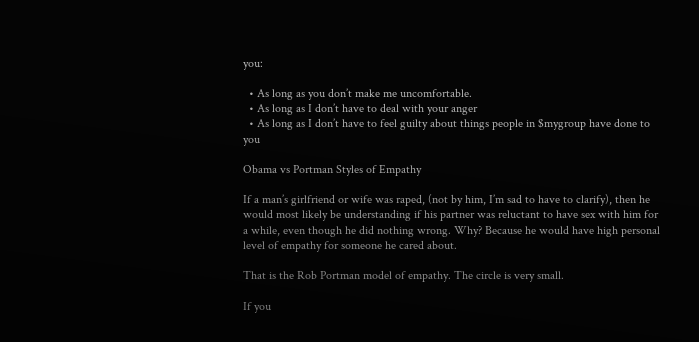you:

  • As long as you don’t make me uncomfortable.
  • As long as I don’t have to deal with your anger
  • As long as I don’t have to feel guilty about things people in $mygroup have done to you

Obama vs Portman Styles of Empathy

If a man’s girlfriend or wife was raped, (not by him, I’m sad to have to clarify), then he would most likely be understanding if his partner was reluctant to have sex with him for a while, even though he did nothing wrong. Why? Because he would have high personal level of empathy for someone he cared about.

That is the Rob Portman model of empathy. The circle is very small.

If you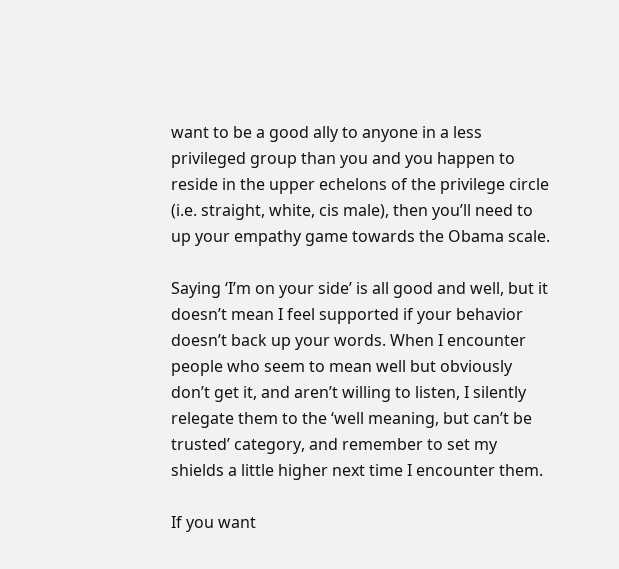want to be a good ally to anyone in a less privileged group than you and you happen to reside in the upper echelons of the privilege circle (i.e. straight, white, cis male), then you’ll need to up your empathy game towards the Obama scale.

Saying ‘I’m on your side’ is all good and well, but it doesn’t mean I feel supported if your behavior doesn’t back up your words. When I encounter people who seem to mean well but obviously don’t get it, and aren’t willing to listen, I silently relegate them to the ‘well meaning, but can’t be trusted’ category, and remember to set my shields a little higher next time I encounter them.

If you want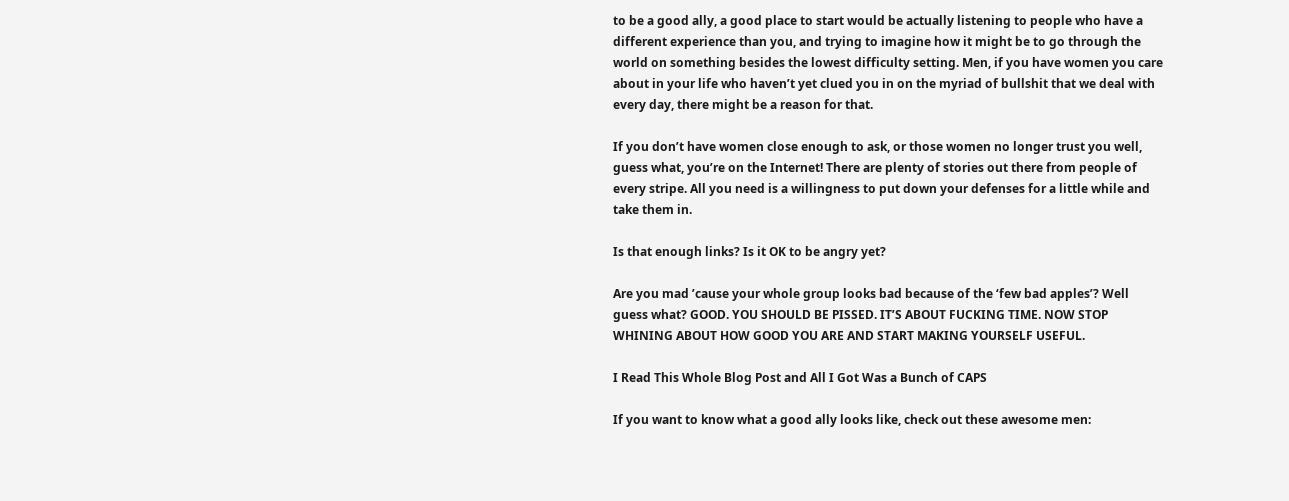to be a good ally, a good place to start would be actually listening to people who have a different experience than you, and trying to imagine how it might be to go through the world on something besides the lowest difficulty setting. Men, if you have women you care about in your life who haven’t yet clued you in on the myriad of bullshit that we deal with every day, there might be a reason for that.

If you don’t have women close enough to ask, or those women no longer trust you well, guess what, you’re on the Internet! There are plenty of stories out there from people of every stripe. All you need is a willingness to put down your defenses for a little while and take them in.

Is that enough links? Is it OK to be angry yet?

Are you mad ’cause your whole group looks bad because of the ‘few bad apples’? Well guess what? GOOD. YOU SHOULD BE PISSED. IT’S ABOUT FUCKING TIME. NOW STOP WHINING ABOUT HOW GOOD YOU ARE AND START MAKING YOURSELF USEFUL.

I Read This Whole Blog Post and All I Got Was a Bunch of CAPS

If you want to know what a good ally looks like, check out these awesome men: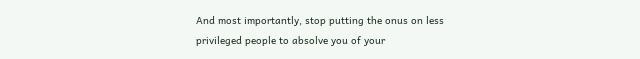And most importantly, stop putting the onus on less privileged people to absolve you of your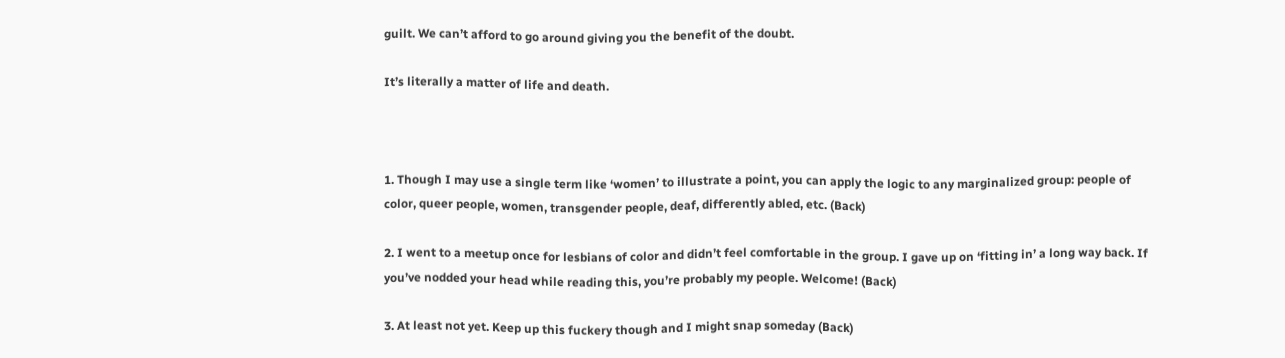guilt. We can’t afford to go around giving you the benefit of the doubt.

It’s literally a matter of life and death.



1. Though I may use a single term like ‘women’ to illustrate a point, you can apply the logic to any marginalized group: people of color, queer people, women, transgender people, deaf, differently abled, etc. (Back)

2. I went to a meetup once for lesbians of color and didn’t feel comfortable in the group. I gave up on ‘fitting in’ a long way back. If you’ve nodded your head while reading this, you’re probably my people. Welcome! (Back)

3. At least not yet. Keep up this fuckery though and I might snap someday (Back)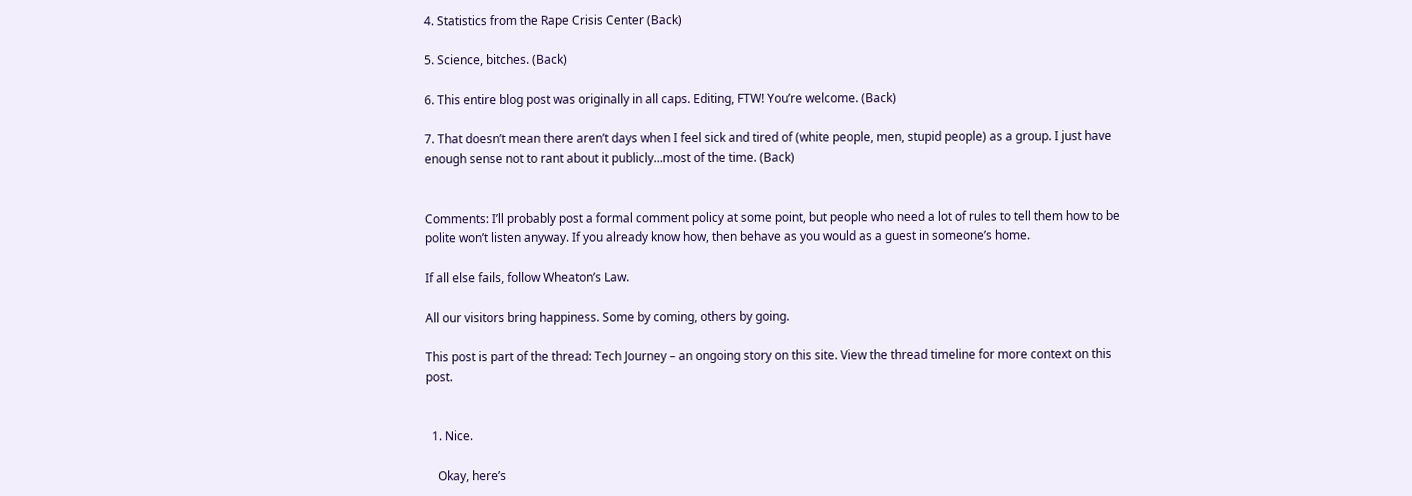4. Statistics from the Rape Crisis Center (Back)

5. Science, bitches. (Back)

6. This entire blog post was originally in all caps. Editing, FTW! You’re welcome. (Back)

7. That doesn’t mean there aren’t days when I feel sick and tired of (white people, men, stupid people) as a group. I just have enough sense not to rant about it publicly…most of the time. (Back)


Comments: I’ll probably post a formal comment policy at some point, but people who need a lot of rules to tell them how to be polite won’t listen anyway. If you already know how, then behave as you would as a guest in someone’s home.

If all else fails, follow Wheaton’s Law.

All our visitors bring happiness. Some by coming, others by going.

This post is part of the thread: Tech Journey – an ongoing story on this site. View the thread timeline for more context on this post.


  1. Nice.

    Okay, here’s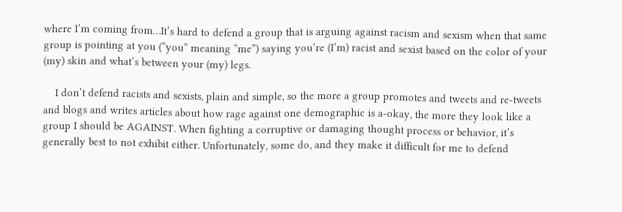where I’m coming from…It’s hard to defend a group that is arguing against racism and sexism when that same group is pointing at you (“you” meaning “me”) saying you’re (I’m) racist and sexist based on the color of your (my) skin and what’s between your (my) legs.

    I don’t defend racists and sexists, plain and simple, so the more a group promotes and tweets and re-tweets and blogs and writes articles about how rage against one demographic is a-okay, the more they look like a group I should be AGAINST. When fighting a corruptive or damaging thought process or behavior, it’s generally best to not exhibit either. Unfortunately, some do, and they make it difficult for me to defend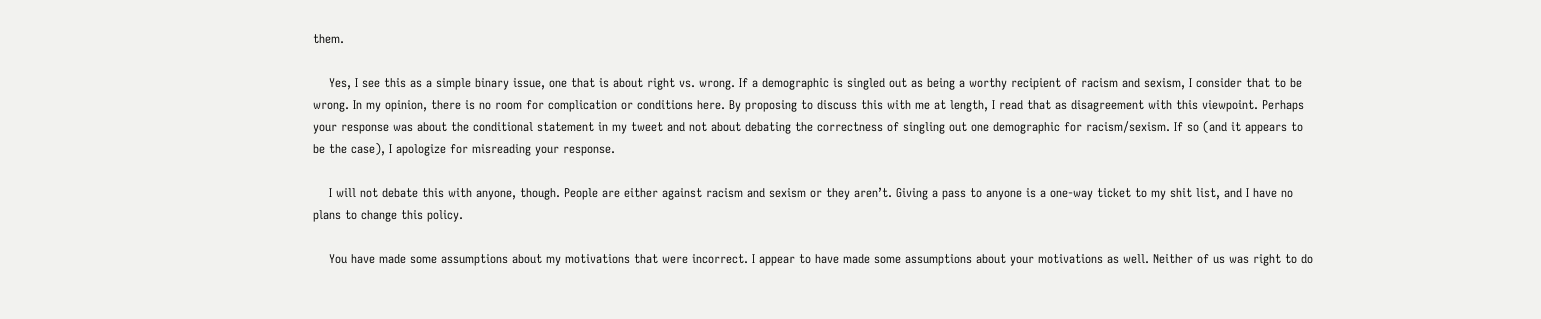them.

    Yes, I see this as a simple binary issue, one that is about right vs. wrong. If a demographic is singled out as being a worthy recipient of racism and sexism, I consider that to be wrong. In my opinion, there is no room for complication or conditions here. By proposing to discuss this with me at length, I read that as disagreement with this viewpoint. Perhaps your response was about the conditional statement in my tweet and not about debating the correctness of singling out one demographic for racism/sexism. If so (and it appears to be the case), I apologize for misreading your response.

    I will not debate this with anyone, though. People are either against racism and sexism or they aren’t. Giving a pass to anyone is a one-way ticket to my shit list, and I have no plans to change this policy.

    You have made some assumptions about my motivations that were incorrect. I appear to have made some assumptions about your motivations as well. Neither of us was right to do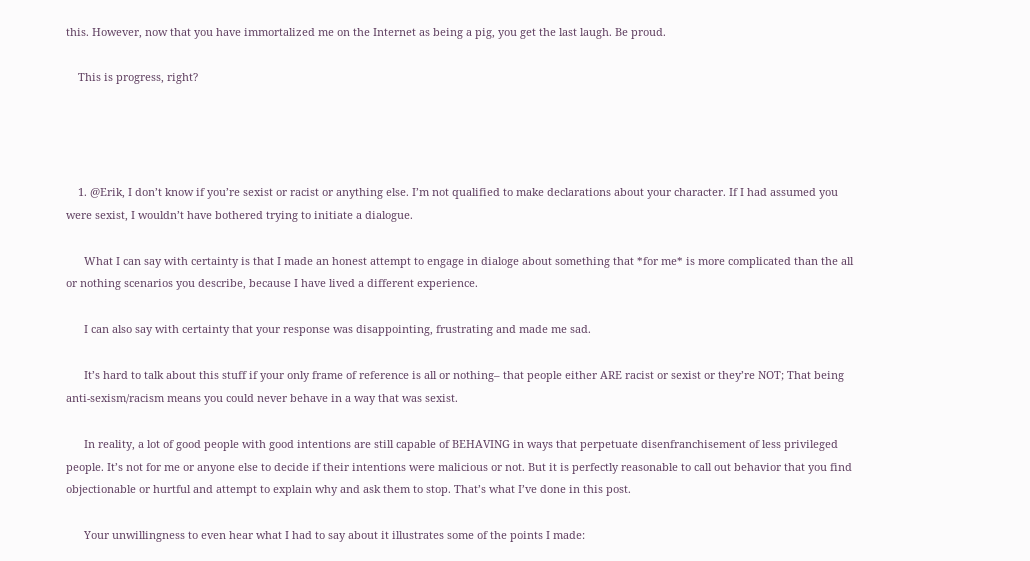this. However, now that you have immortalized me on the Internet as being a pig, you get the last laugh. Be proud.

    This is progress, right?




    1. @Erik, I don’t know if you’re sexist or racist or anything else. I’m not qualified to make declarations about your character. If I had assumed you were sexist, I wouldn’t have bothered trying to initiate a dialogue.

      What I can say with certainty is that I made an honest attempt to engage in dialoge about something that *for me* is more complicated than the all or nothing scenarios you describe, because I have lived a different experience.

      I can also say with certainty that your response was disappointing, frustrating and made me sad.

      It’s hard to talk about this stuff if your only frame of reference is all or nothing– that people either ARE racist or sexist or they’re NOT; That being anti-sexism/racism means you could never behave in a way that was sexist.

      In reality, a lot of good people with good intentions are still capable of BEHAVING in ways that perpetuate disenfranchisement of less privileged people. It’s not for me or anyone else to decide if their intentions were malicious or not. But it is perfectly reasonable to call out behavior that you find objectionable or hurtful and attempt to explain why and ask them to stop. That’s what I’ve done in this post.

      Your unwillingness to even hear what I had to say about it illustrates some of the points I made: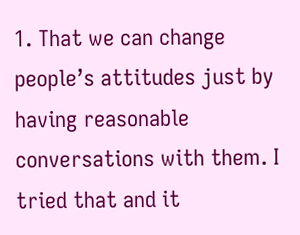1. That we can change people’s attitudes just by having reasonable conversations with them. I tried that and it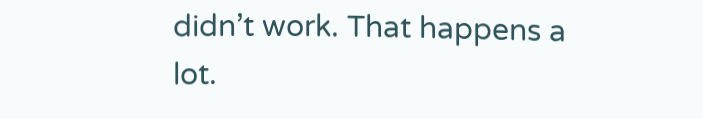didn’t work. That happens a lot.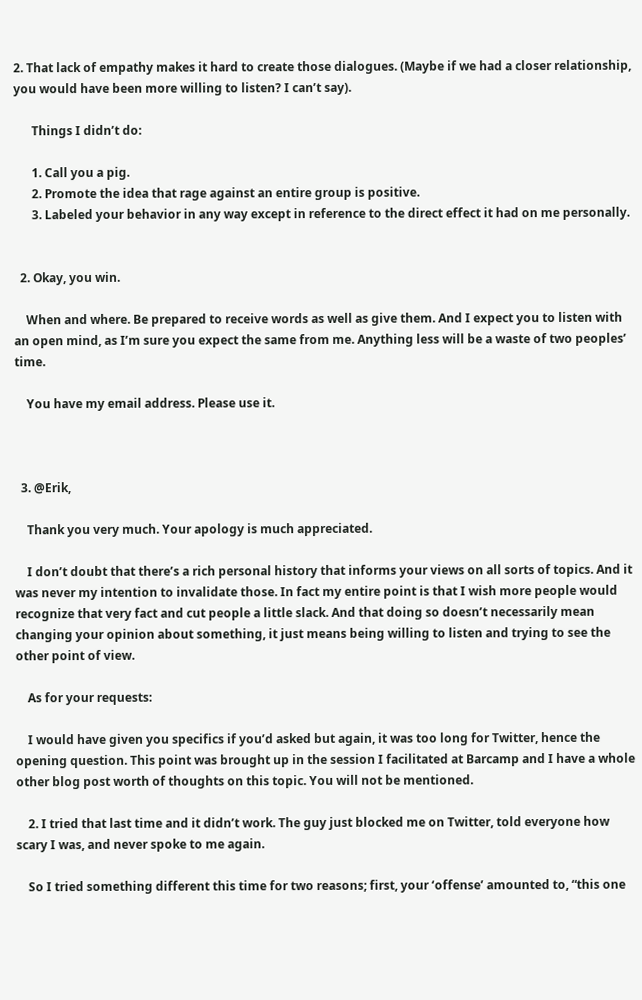2. That lack of empathy makes it hard to create those dialogues. (Maybe if we had a closer relationship, you would have been more willing to listen? I can’t say).

      Things I didn’t do:

      1. Call you a pig.
      2. Promote the idea that rage against an entire group is positive.
      3. Labeled your behavior in any way except in reference to the direct effect it had on me personally.


  2. Okay, you win.

    When and where. Be prepared to receive words as well as give them. And I expect you to listen with an open mind, as I’m sure you expect the same from me. Anything less will be a waste of two peoples’ time.

    You have my email address. Please use it.



  3. @Erik,

    Thank you very much. Your apology is much appreciated.

    I don’t doubt that there’s a rich personal history that informs your views on all sorts of topics. And it was never my intention to invalidate those. In fact my entire point is that I wish more people would recognize that very fact and cut people a little slack. And that doing so doesn’t necessarily mean changing your opinion about something, it just means being willing to listen and trying to see the other point of view.

    As for your requests:

    I would have given you specifics if you’d asked but again, it was too long for Twitter, hence the opening question. This point was brought up in the session I facilitated at Barcamp and I have a whole other blog post worth of thoughts on this topic. You will not be mentioned.

    2. I tried that last time and it didn’t work. The guy just blocked me on Twitter, told everyone how scary I was, and never spoke to me again.

    So I tried something different this time for two reasons; first, your ‘offense’ amounted to, “this one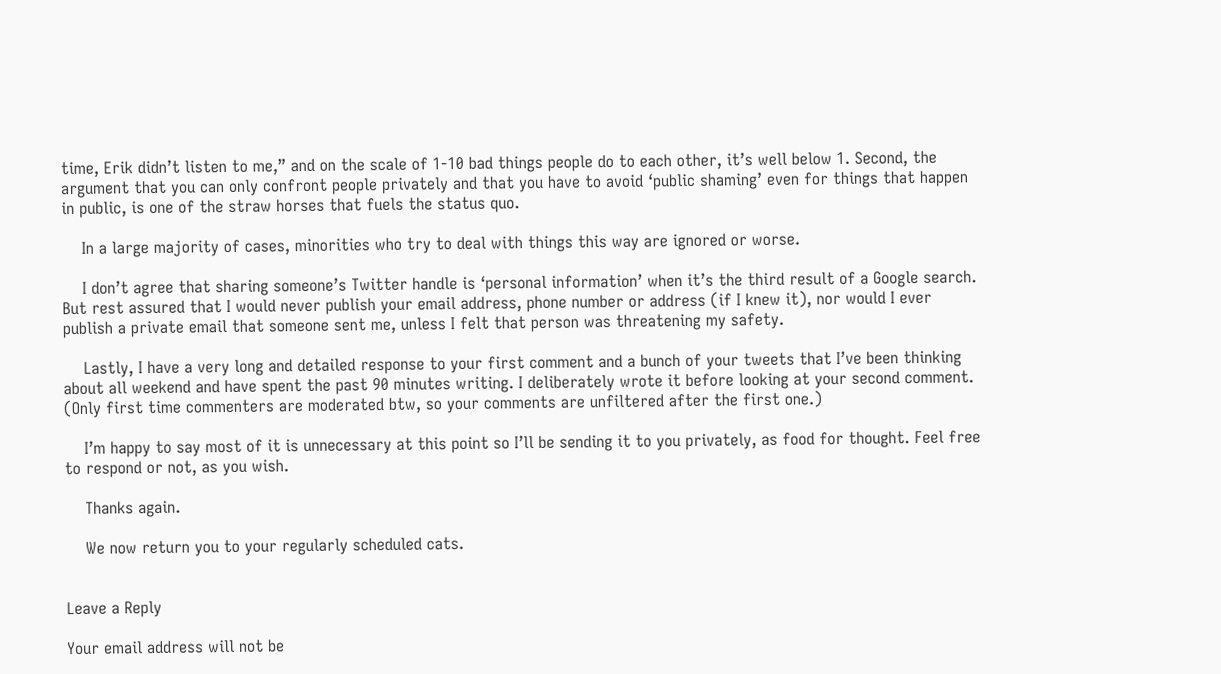time, Erik didn’t listen to me,” and on the scale of 1-10 bad things people do to each other, it’s well below 1. Second, the argument that you can only confront people privately and that you have to avoid ‘public shaming’ even for things that happen in public, is one of the straw horses that fuels the status quo.

    In a large majority of cases, minorities who try to deal with things this way are ignored or worse.

    I don’t agree that sharing someone’s Twitter handle is ‘personal information’ when it’s the third result of a Google search. But rest assured that I would never publish your email address, phone number or address (if I knew it), nor would I ever publish a private email that someone sent me, unless I felt that person was threatening my safety.

    Lastly, I have a very long and detailed response to your first comment and a bunch of your tweets that I’ve been thinking about all weekend and have spent the past 90 minutes writing. I deliberately wrote it before looking at your second comment. (Only first time commenters are moderated btw, so your comments are unfiltered after the first one.)

    I’m happy to say most of it is unnecessary at this point so I’ll be sending it to you privately, as food for thought. Feel free to respond or not, as you wish.

    Thanks again.

    We now return you to your regularly scheduled cats.


Leave a Reply

Your email address will not be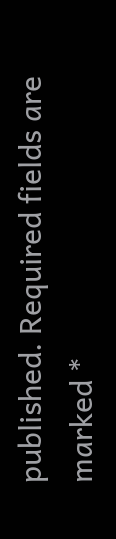published. Required fields are marked *